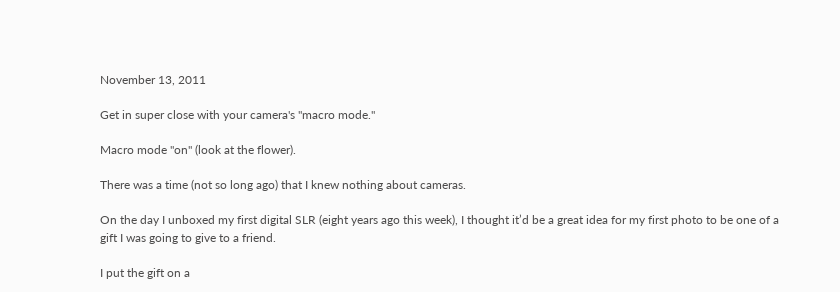November 13, 2011

Get in super close with your camera's "macro mode."

Macro mode "on" (look at the flower).

There was a time (not so long ago) that I knew nothing about cameras.

On the day I unboxed my first digital SLR (eight years ago this week), I thought it’d be a great idea for my first photo to be one of a gift I was going to give to a friend.

I put the gift on a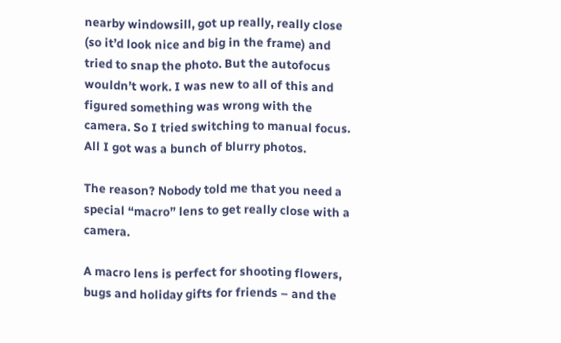nearby windowsill, got up really, really close (so it’d look nice and big in the frame) and tried to snap the photo. But the autofocus wouldn’t work. I was new to all of this and figured something was wrong with the camera. So I tried switching to manual focus. All I got was a bunch of blurry photos.

The reason? Nobody told me that you need a special “macro” lens to get really close with a camera.

A macro lens is perfect for shooting flowers, bugs and holiday gifts for friends – and the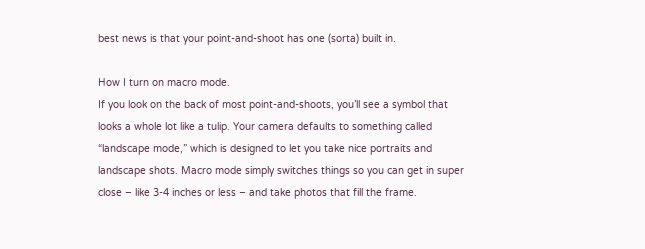best news is that your point-and-shoot has one (sorta) built in.

How I turn on macro mode.
If you look on the back of most point-and-shoots, you’ll see a symbol that looks a whole lot like a tulip. Your camera defaults to something called “landscape mode,” which is designed to let you take nice portraits and landscape shots. Macro mode simply switches things so you can get in super close – like 3-4 inches or less – and take photos that fill the frame.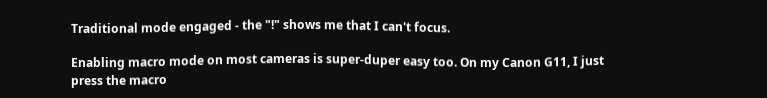Traditional mode engaged - the "!" shows me that I can't focus.

Enabling macro mode on most cameras is super-duper easy too. On my Canon G11, I just press the macro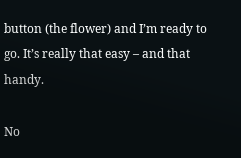button (the flower) and I’m ready to go. It’s really that easy – and that handy.

No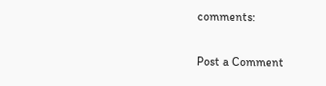comments:

Post a Comment